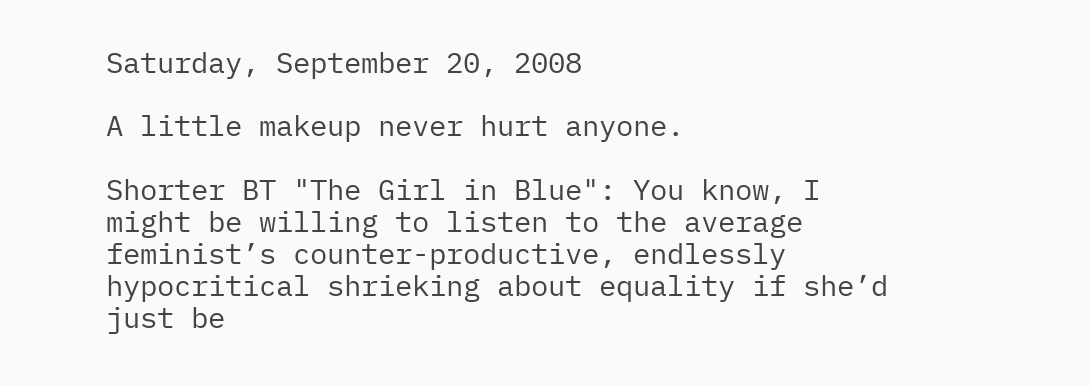Saturday, September 20, 2008

A little makeup never hurt anyone.

Shorter BT "The Girl in Blue": You know, I might be willing to listen to the average feminist’s counter-productive, endlessly hypocritical shrieking about equality if she’d just be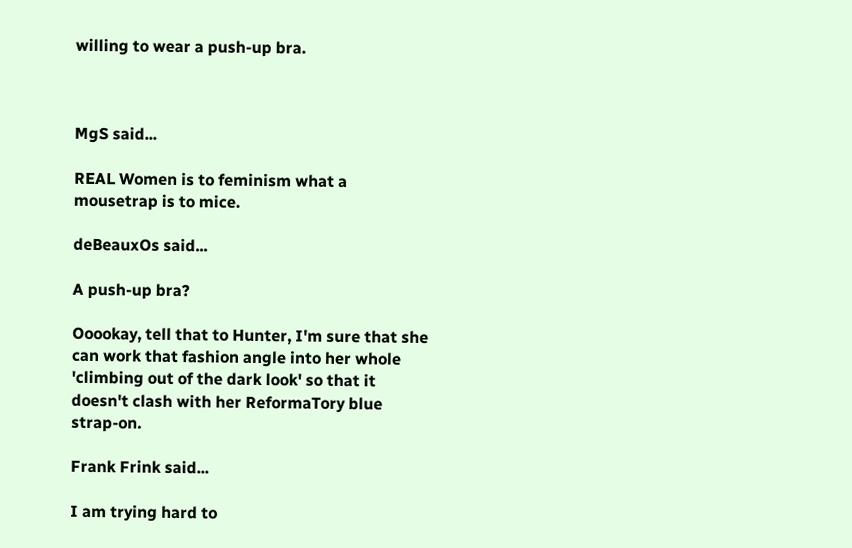willing to wear a push-up bra.



MgS said...

REAL Women is to feminism what a mousetrap is to mice.

deBeauxOs said...

A push-up bra?

Ooookay, tell that to Hunter, I'm sure that she can work that fashion angle into her whole 'climbing out of the dark look' so that it doesn't clash with her ReformaTory blue strap-on.

Frank Frink said...

I am trying hard to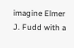imagine Elmer J. Fudd with a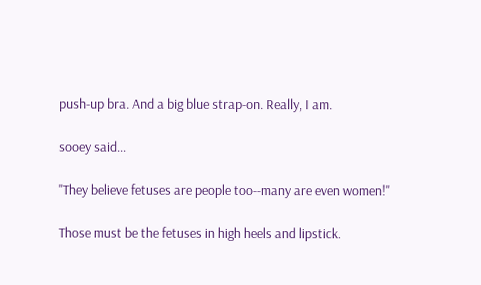push-up bra. And a big blue strap-on. Really, I am.

sooey said...

"They believe fetuses are people too--many are even women!"

Those must be the fetuses in high heels and lipstick.